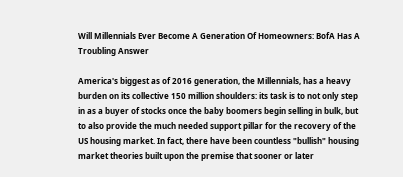Will Millennials Ever Become A Generation Of Homeowners: BofA Has A Troubling Answer

America's biggest as of 2016 generation, the Millennials, has a heavy burden on its collective 150 million shoulders: its task is to not only step in as a buyer of stocks once the baby boomers begin selling in bulk, but to also provide the much needed support pillar for the recovery of the US housing market. In fact, there have been countless "bullish" housing market theories built upon the premise that sooner or later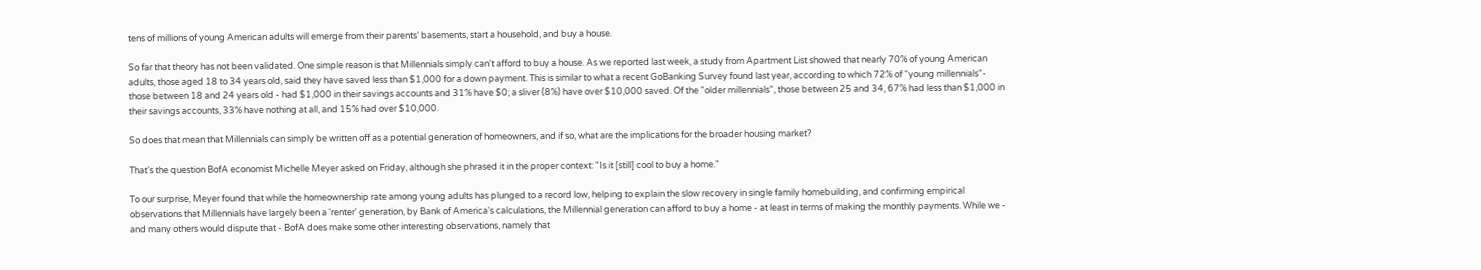tens of millions of young American adults will emerge from their parents' basements, start a household, and buy a house.

So far that theory has not been validated. One simple reason is that Millennials simply can't afford to buy a house. As we reported last week, a study from Apartment List showed that nearly 70% of young American adults, those aged 18 to 34 years old, said they have saved less than $1,000 for a down payment. This is similar to what a recent GoBanking Survey found last year, according to which 72% of "young millennials"- those between 18 and 24 years old - had $1,000 in their savings accounts and 31% have $0; a sliver (8%) have over $10,000 saved. Of the "older millennials", those between 25 and 34, 67% had less than $1,000 in their savings accounts, 33% have nothing at all, and 15% had over $10,000.

So does that mean that Millennials can simply be written off as a potential generation of homeowners, and if so, what are the implications for the broader housing market?

That's the question BofA economist Michelle Meyer asked on Friday, although she phrased it in the proper context: "Is it [still] cool to buy a home."

To our surprise, Meyer found that while the homeownership rate among young adults has plunged to a record low, helping to explain the slow recovery in single family homebuilding, and confirming empirical observations that Millennials have largely been a 'renter' generation, by Bank of America's calculations, the Millennial generation can afford to buy a home - at least in terms of making the monthly payments. While we - and many others would dispute that - BofA does make some other interesting observations, namely that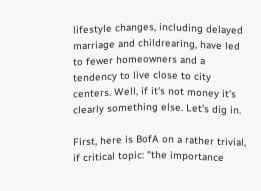lifestyle changes, including delayed marriage and childrearing, have led to fewer homeowners and a tendency to live close to city centers. Well, if it's not money it's clearly something else. Let's dig in.

First, here is BofA on a rather trivial, if critical topic: "the importance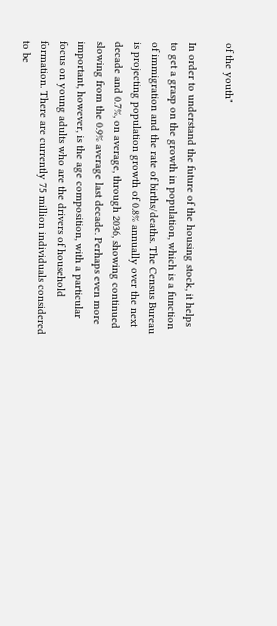of the youth"

In order to understand the future of the housing stock, it helps to get a grasp on the growth in population, which is a function of immigration and the rate of births/deaths. The Census Bureau is projecting population growth of 0.8% annually over the next decade and 0.7%, on average, through 2036, showing continued slowing from the 0.9% average last decade. Perhaps even more important, however, is the age composition, with a particular focus on young adults who are the drivers of household formation. There are currently 75 million individuals considered to be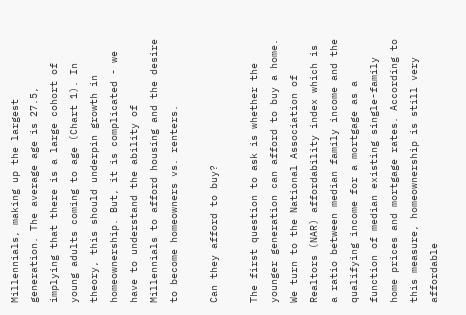Millennials, making up the largest generation. The average age is 27.5, implying that there is a large cohort of young adults coming to age (Chart 1). In theory, this should underpin growth in homeownership. But, it is complicated - we have to understand the ability of Millennials to afford housing and the desire to become homeowners vs. renters.

Can they afford to buy?

The first question to ask is whether the younger generation can afford to buy a home. We turn to the National Association of Realtors (NAR) affordability index which is a ratio between median family income and the qualifying income for a mortgage as a function of median existing single-family home prices and mortgage rates. According to this measure, homeownership is still very affordable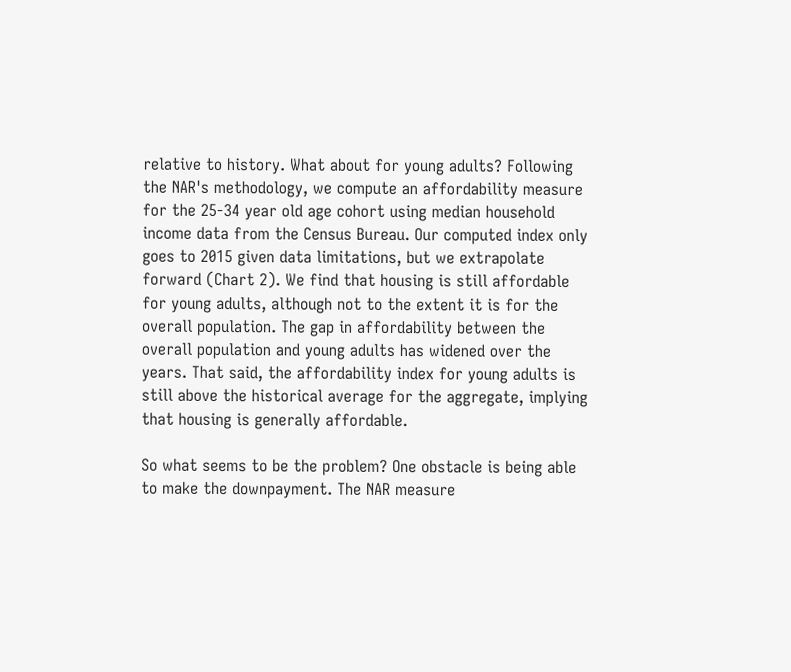relative to history. What about for young adults? Following the NAR's methodology, we compute an affordability measure for the 25-34 year old age cohort using median household income data from the Census Bureau. Our computed index only goes to 2015 given data limitations, but we extrapolate forward (Chart 2). We find that housing is still affordable for young adults, although not to the extent it is for the overall population. The gap in affordability between the overall population and young adults has widened over the years. That said, the affordability index for young adults is still above the historical average for the aggregate, implying that housing is generally affordable.

So what seems to be the problem? One obstacle is being able to make the downpayment. The NAR measure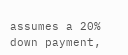assumes a 20% down payment,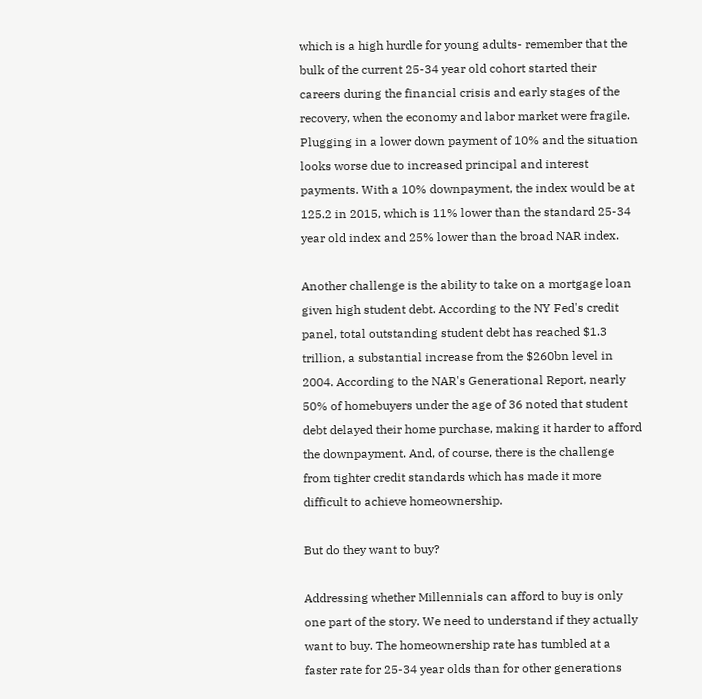which is a high hurdle for young adults- remember that the bulk of the current 25-34 year old cohort started their careers during the financial crisis and early stages of the recovery, when the economy and labor market were fragile. Plugging in a lower down payment of 10% and the situation looks worse due to increased principal and interest payments. With a 10% downpayment, the index would be at 125.2 in 2015, which is 11% lower than the standard 25-34 year old index and 25% lower than the broad NAR index.

Another challenge is the ability to take on a mortgage loan given high student debt. According to the NY Fed's credit panel, total outstanding student debt has reached $1.3 trillion, a substantial increase from the $260bn level in 2004. According to the NAR's Generational Report, nearly 50% of homebuyers under the age of 36 noted that student debt delayed their home purchase, making it harder to afford the downpayment. And, of course, there is the challenge from tighter credit standards which has made it more difficult to achieve homeownership.

But do they want to buy?

Addressing whether Millennials can afford to buy is only one part of the story. We need to understand if they actually want to buy. The homeownership rate has tumbled at a faster rate for 25-34 year olds than for other generations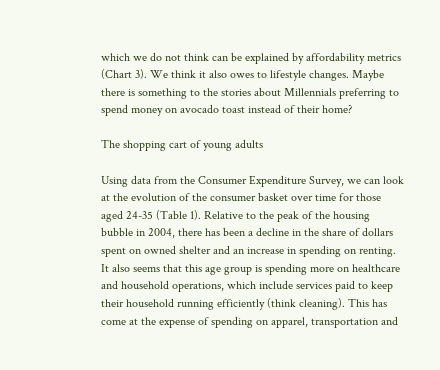which we do not think can be explained by affordability metrics (Chart 3). We think it also owes to lifestyle changes. Maybe there is something to the stories about Millennials preferring to spend money on avocado toast instead of their home?

The shopping cart of young adults

Using data from the Consumer Expenditure Survey, we can look at the evolution of the consumer basket over time for those aged 24-35 (Table 1). Relative to the peak of the housing bubble in 2004, there has been a decline in the share of dollars spent on owned shelter and an increase in spending on renting. It also seems that this age group is spending more on healthcare and household operations, which include services paid to keep their household running efficiently (think cleaning). This has come at the expense of spending on apparel, transportation and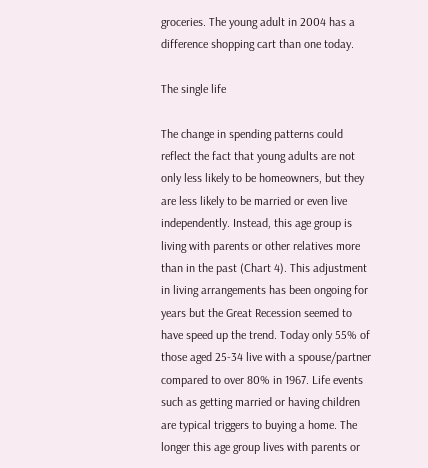groceries. The young adult in 2004 has a difference shopping cart than one today.

The single life

The change in spending patterns could reflect the fact that young adults are not only less likely to be homeowners, but they are less likely to be married or even live independently. Instead, this age group is living with parents or other relatives more than in the past (Chart 4). This adjustment in living arrangements has been ongoing for years but the Great Recession seemed to have speed up the trend. Today only 55% of those aged 25-34 live with a spouse/partner compared to over 80% in 1967. Life events such as getting married or having children are typical triggers to buying a home. The longer this age group lives with parents or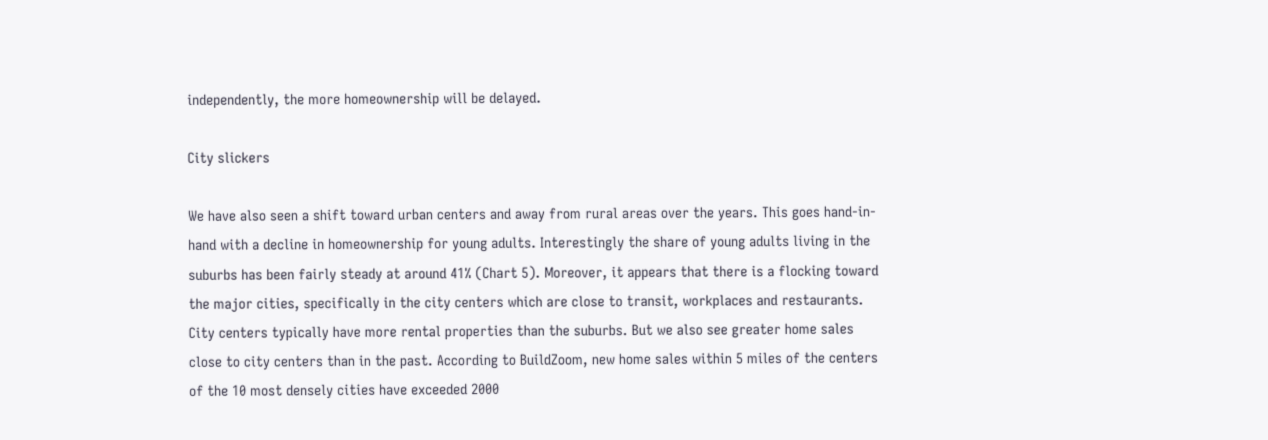independently, the more homeownership will be delayed.

City slickers

We have also seen a shift toward urban centers and away from rural areas over the years. This goes hand-in-hand with a decline in homeownership for young adults. Interestingly the share of young adults living in the suburbs has been fairly steady at around 41% (Chart 5). Moreover, it appears that there is a flocking toward the major cities, specifically in the city centers which are close to transit, workplaces and restaurants. City centers typically have more rental properties than the suburbs. But we also see greater home sales close to city centers than in the past. According to BuildZoom, new home sales within 5 miles of the centers of the 10 most densely cities have exceeded 2000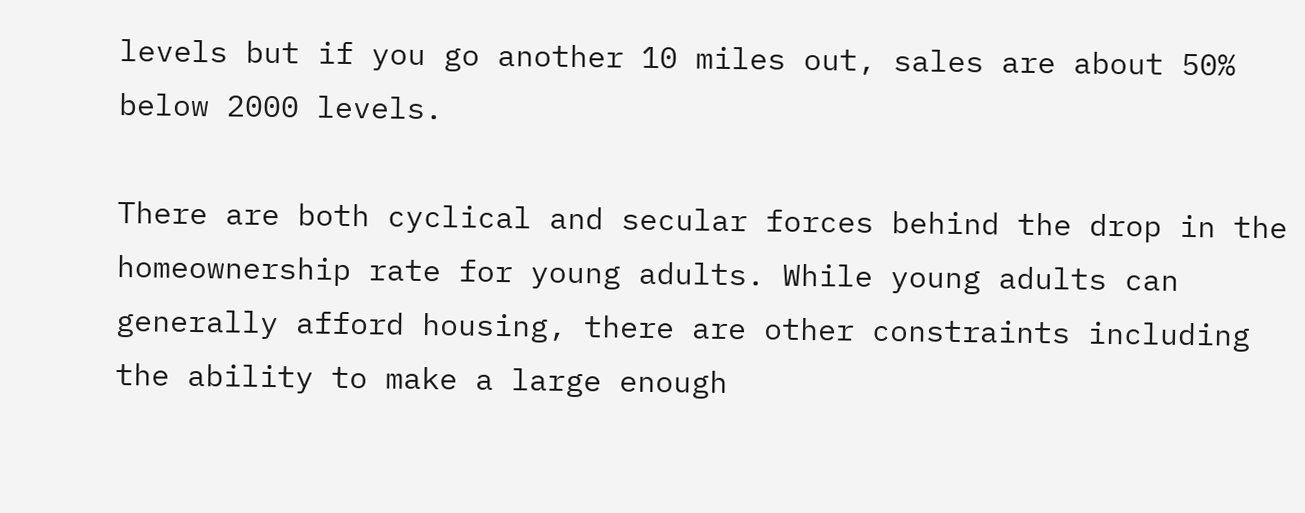levels but if you go another 10 miles out, sales are about 50% below 2000 levels.

There are both cyclical and secular forces behind the drop in the homeownership rate for young adults. While young adults can generally afford housing, there are other constraints including the ability to make a large enough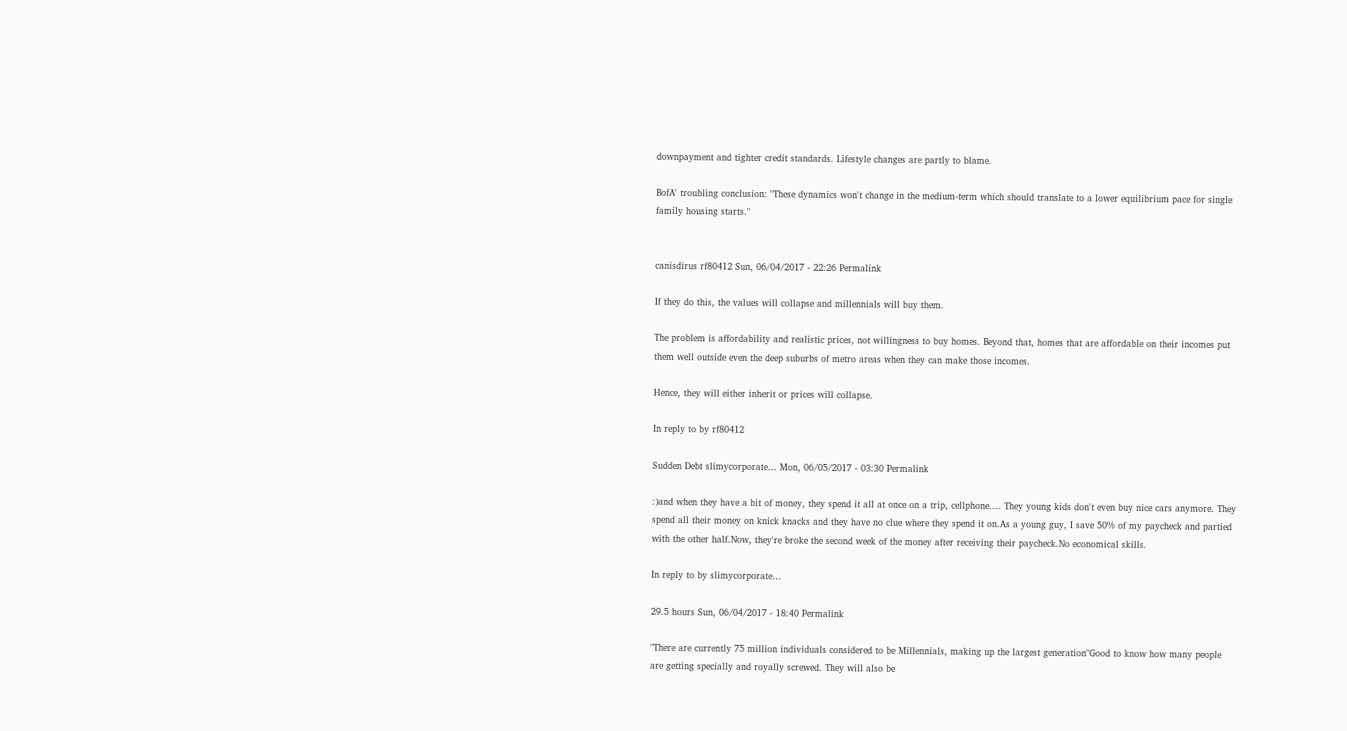downpayment and tighter credit standards. Lifestyle changes are partly to blame.

BofA' troubling conclusion: "These dynamics won't change in the medium-term which should translate to a lower equilibrium pace for single family housing starts."


canisdirus rf80412 Sun, 06/04/2017 - 22:26 Permalink

If they do this, the values will collapse and millennials will buy them.

The problem is affordability and realistic prices, not willingness to buy homes. Beyond that, homes that are affordable on their incomes put them well outside even the deep suburbs of metro areas when they can make those incomes.

Hence, they will either inherit or prices will collapse.

In reply to by rf80412

Sudden Debt slimycorporate… Mon, 06/05/2017 - 03:30 Permalink

:)and when they have a bit of money, they spend it all at once on a trip, cellphone.... They young kids don't even buy nice cars anymore. They spend all their money on knick knacks and they have no clue where they spend it on.As a young guy, I save 50% of my paycheck and partied with the other half.Now, they're broke the second week of the money after receiving their paycheck.No economical skills.

In reply to by slimycorporate…

29.5 hours Sun, 06/04/2017 - 18:40 Permalink

"There are currently 75 million individuals considered to be Millennials, making up the largest generation"Good to know how many people are getting specially and royally screwed. They will also be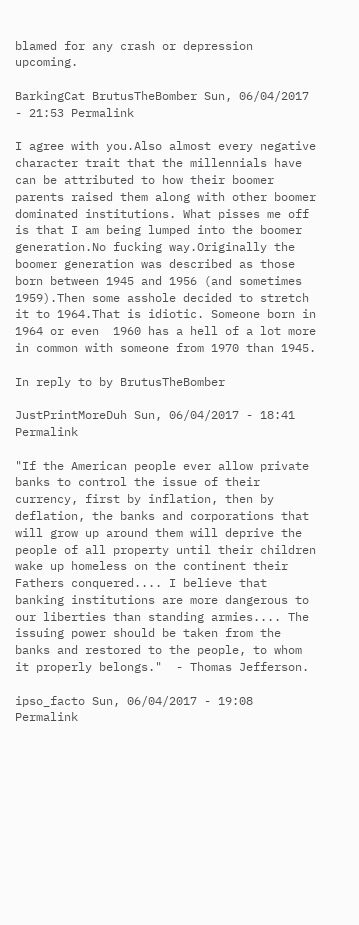blamed for any crash or depression upcoming.

BarkingCat BrutusTheBomber Sun, 06/04/2017 - 21:53 Permalink

I agree with you.Also almost every negative character trait that the millennials have can be attributed to how their boomer parents raised them along with other boomer dominated institutions. What pisses me off is that I am being lumped into the boomer generation.No fucking way.Originally the boomer generation was described as those born between 1945 and 1956 (and sometimes 1959).Then some asshole decided to stretch it to 1964.That is idiotic. Someone born in 1964 or even  1960 has a hell of a lot more in common with someone from 1970 than 1945.

In reply to by BrutusTheBomber

JustPrintMoreDuh Sun, 06/04/2017 - 18:41 Permalink

"If the American people ever allow private banks to control the issue of their currency, first by inflation, then by deflation, the banks and corporations that will grow up around them will deprive the people of all property until their children wake up homeless on the continent their Fathers conquered.... I believe that banking institutions are more dangerous to our liberties than standing armies.... The issuing power should be taken from the banks and restored to the people, to whom it properly belongs."  - Thomas Jefferson.

ipso_facto Sun, 06/04/2017 - 19:08 Permalink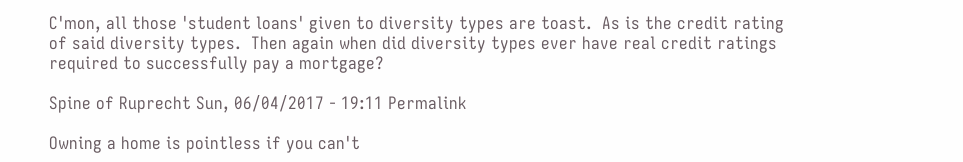C'mon, all those 'student loans' given to diversity types are toast.  As is the credit rating of said diversity types.  Then again when did diversity types ever have real credit ratings required to successfully pay a mortgage?

Spine of Ruprecht Sun, 06/04/2017 - 19:11 Permalink

Owning a home is pointless if you can't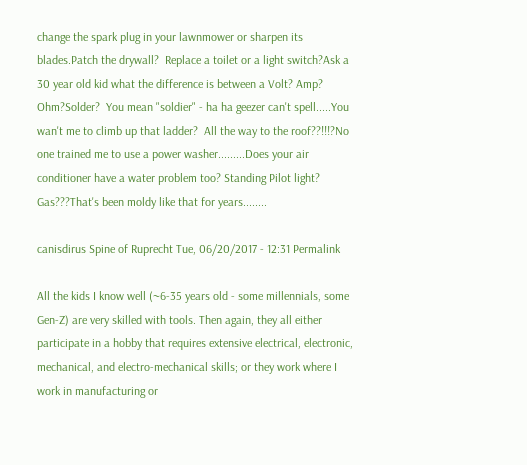change the spark plug in your lawnmower or sharpen its blades.Patch the drywall?  Replace a toilet or a light switch?Ask a 30 year old kid what the difference is between a Volt? Amp? Ohm?Solder?  You mean "soldier" - ha ha geezer can't spell.....You wan't me to climb up that ladder?  All the way to the roof??!!!?No one trained me to use a power washer.........Does your air conditioner have a water problem too? Standing Pilot light?  Gas???That's been moldy like that for years........

canisdirus Spine of Ruprecht Tue, 06/20/2017 - 12:31 Permalink

All the kids I know well (~6-35 years old - some millennials, some Gen-Z) are very skilled with tools. Then again, they all either participate in a hobby that requires extensive electrical, electronic, mechanical, and electro-mechanical skills; or they work where I work in manufacturing or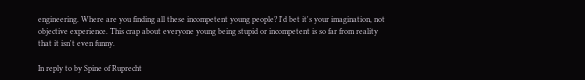engineering. Where are you finding all these incompetent young people? I'd bet it's your imagination, not objective experience. This crap about everyone young being stupid or incompetent is so far from reality that it isn't even funny.

In reply to by Spine of Ruprecht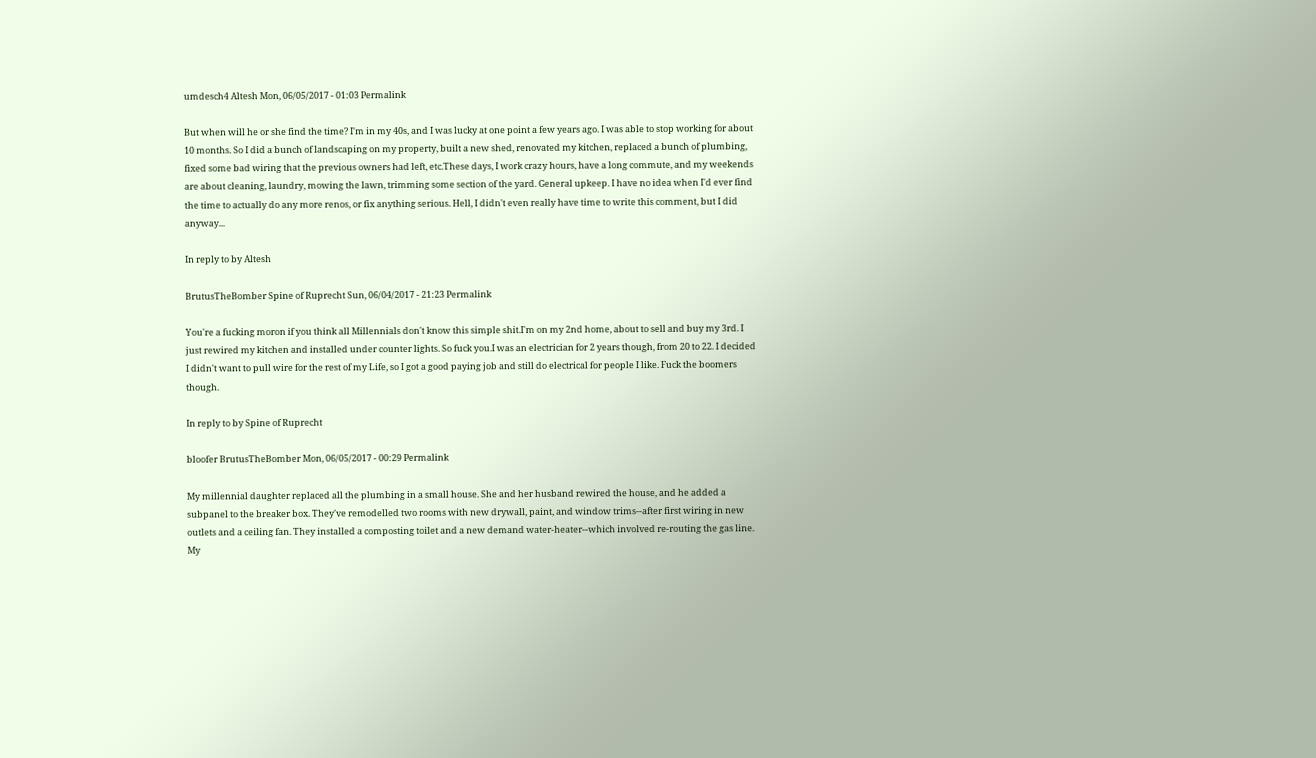umdesch4 Altesh Mon, 06/05/2017 - 01:03 Permalink

But when will he or she find the time? I'm in my 40s, and I was lucky at one point a few years ago. I was able to stop working for about 10 months. So I did a bunch of landscaping on my property, built a new shed, renovated my kitchen, replaced a bunch of plumbing, fixed some bad wiring that the previous owners had left, etc.These days, I work crazy hours, have a long commute, and my weekends are about cleaning, laundry, mowing the lawn, trimming some section of the yard. General upkeep. I have no idea when I'd ever find the time to actually do any more renos, or fix anything serious. Hell, I didn't even really have time to write this comment, but I did anyway...

In reply to by Altesh

BrutusTheBomber Spine of Ruprecht Sun, 06/04/2017 - 21:23 Permalink

You're a fucking moron if you think all Millennials don't know this simple shit.I'm on my 2nd home, about to sell and buy my 3rd. I just rewired my kitchen and installed under counter lights. So fuck you.I was an electrician for 2 years though, from 20 to 22. I decided I didn't want to pull wire for the rest of my Life, so I got a good paying job and still do electrical for people I like. Fuck the boomers though.

In reply to by Spine of Ruprecht

bloofer BrutusTheBomber Mon, 06/05/2017 - 00:29 Permalink

My millennial daughter replaced all the plumbing in a small house. She and her husband rewired the house, and he added a subpanel to the breaker box. They've remodelled two rooms with new drywall, paint, and window trims--after first wiring in new outlets and a ceiling fan. They installed a composting toilet and a new demand water-heater--which involved re-routing the gas line. My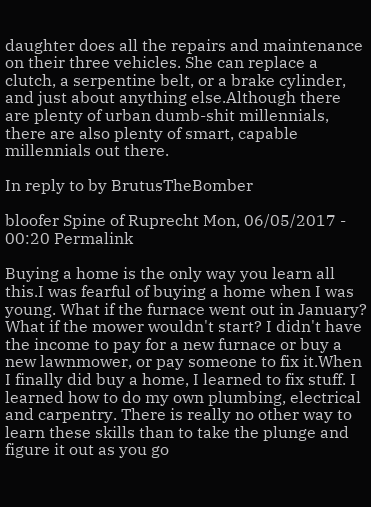daughter does all the repairs and maintenance on their three vehicles. She can replace a clutch, a serpentine belt, or a brake cylinder, and just about anything else.Although there are plenty of urban dumb-shit millennials, there are also plenty of smart, capable millennials out there.

In reply to by BrutusTheBomber

bloofer Spine of Ruprecht Mon, 06/05/2017 - 00:20 Permalink

Buying a home is the only way you learn all this.I was fearful of buying a home when I was young. What if the furnace went out in January? What if the mower wouldn't start? I didn't have the income to pay for a new furnace or buy a new lawnmower, or pay someone to fix it.When I finally did buy a home, I learned to fix stuff. I learned how to do my own plumbing, electrical and carpentry. There is really no other way to learn these skills than to take the plunge and figure it out as you go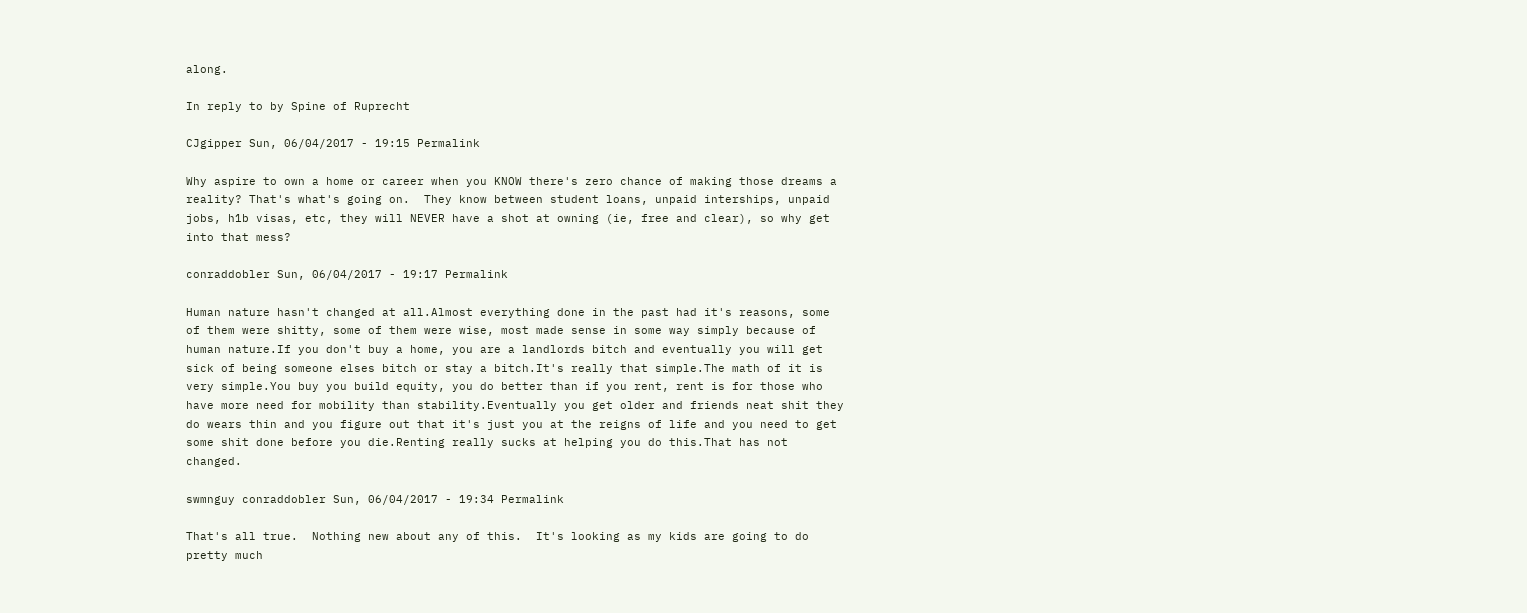along.

In reply to by Spine of Ruprecht

CJgipper Sun, 06/04/2017 - 19:15 Permalink

Why aspire to own a home or career when you KNOW there's zero chance of making those dreams a reality? That's what's going on.  They know between student loans, unpaid interships, unpaid jobs, h1b visas, etc, they will NEVER have a shot at owning (ie, free and clear), so why get into that mess?

conraddobler Sun, 06/04/2017 - 19:17 Permalink

Human nature hasn't changed at all.Almost everything done in the past had it's reasons, some of them were shitty, some of them were wise, most made sense in some way simply because of human nature.If you don't buy a home, you are a landlords bitch and eventually you will get sick of being someone elses bitch or stay a bitch.It's really that simple.The math of it is very simple.You buy you build equity, you do better than if you rent, rent is for those who have more need for mobility than stability.Eventually you get older and friends neat shit they do wears thin and you figure out that it's just you at the reigns of life and you need to get some shit done before you die.Renting really sucks at helping you do this.That has not changed.

swmnguy conraddobler Sun, 06/04/2017 - 19:34 Permalink

That's all true.  Nothing new about any of this.  It's looking as my kids are going to do pretty much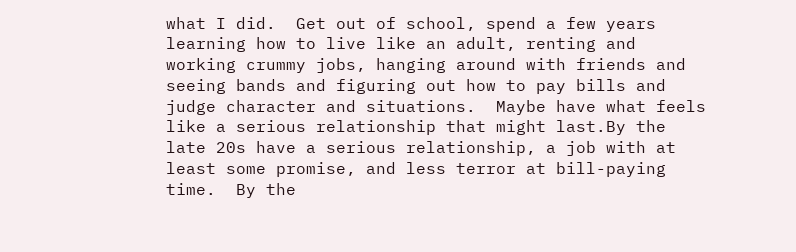what I did.  Get out of school, spend a few years learning how to live like an adult, renting and working crummy jobs, hanging around with friends and seeing bands and figuring out how to pay bills and judge character and situations.  Maybe have what feels like a serious relationship that might last.By the late 20s have a serious relationship, a job with at least some promise, and less terror at bill-paying time.  By the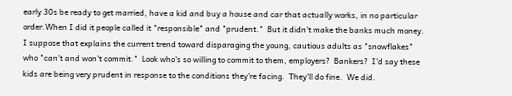early 30s be ready to get married, have a kid and buy a house and car that actually works, in no particular order.When I did it people called it "responsible" and "prudent."  But it didn't make the banks much money.  I suppose that explains the current trend toward disparaging the young, cautious adults as "snowflakes" who "can't and won't commit."  Look who's so willing to commit to them, employers?  Bankers?  I'd say these kids are being very prudent in response to the conditions they're facing.  They'll do fine.  We did.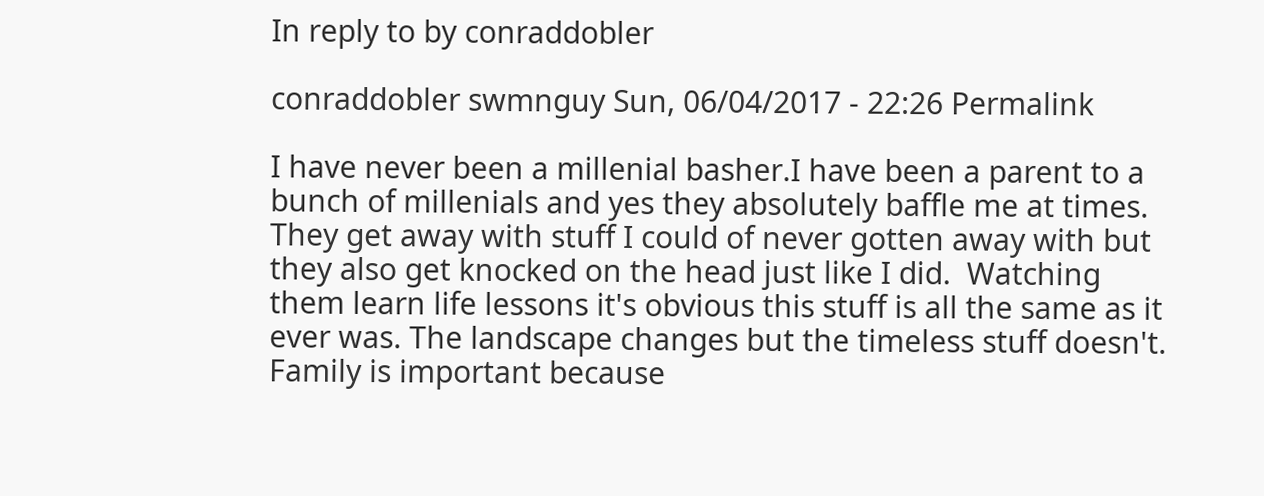In reply to by conraddobler

conraddobler swmnguy Sun, 06/04/2017 - 22:26 Permalink

I have never been a millenial basher.I have been a parent to a bunch of millenials and yes they absolutely baffle me at times.  They get away with stuff I could of never gotten away with but they also get knocked on the head just like I did.  Watching them learn life lessons it's obvious this stuff is all the same as it ever was. The landscape changes but the timeless stuff doesn't.  Family is important because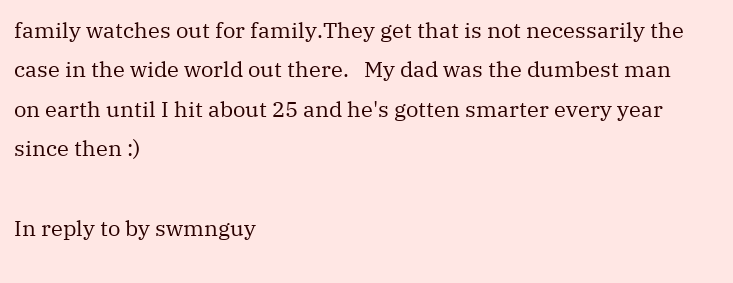family watches out for family.They get that is not necessarily the case in the wide world out there.   My dad was the dumbest man on earth until I hit about 25 and he's gotten smarter every year since then :)

In reply to by swmnguy